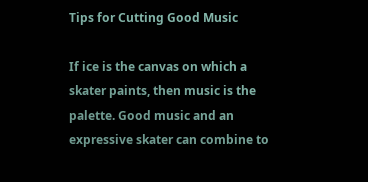Tips for Cutting Good Music

If ice is the canvas on which a skater paints, then music is the palette. Good music and an expressive skater can combine to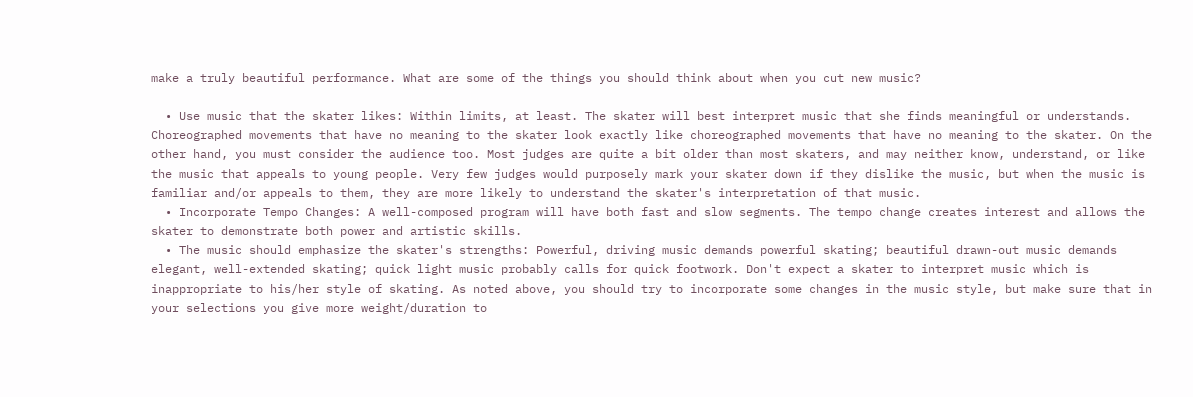make a truly beautiful performance. What are some of the things you should think about when you cut new music?

  • Use music that the skater likes: Within limits, at least. The skater will best interpret music that she finds meaningful or understands. Choreographed movements that have no meaning to the skater look exactly like choreographed movements that have no meaning to the skater. On the other hand, you must consider the audience too. Most judges are quite a bit older than most skaters, and may neither know, understand, or like the music that appeals to young people. Very few judges would purposely mark your skater down if they dislike the music, but when the music is familiar and/or appeals to them, they are more likely to understand the skater's interpretation of that music.
  • Incorporate Tempo Changes: A well-composed program will have both fast and slow segments. The tempo change creates interest and allows the skater to demonstrate both power and artistic skills.
  • The music should emphasize the skater's strengths: Powerful, driving music demands powerful skating; beautiful drawn-out music demands elegant, well-extended skating; quick light music probably calls for quick footwork. Don't expect a skater to interpret music which is inappropriate to his/her style of skating. As noted above, you should try to incorporate some changes in the music style, but make sure that in your selections you give more weight/duration to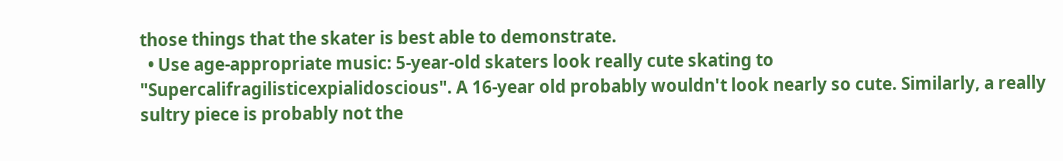those things that the skater is best able to demonstrate.
  • Use age-appropriate music: 5-year-old skaters look really cute skating to "Supercalifragilisticexpialidoscious". A 16-year old probably wouldn't look nearly so cute. Similarly, a really sultry piece is probably not the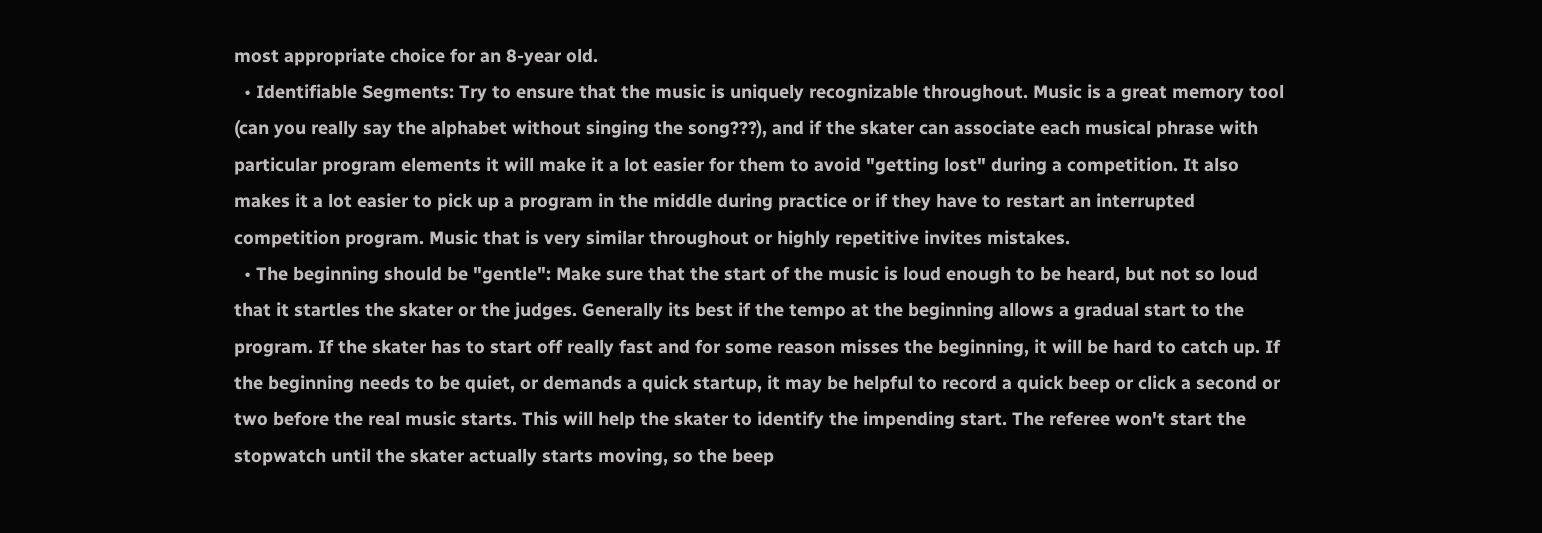most appropriate choice for an 8-year old.
  • Identifiable Segments: Try to ensure that the music is uniquely recognizable throughout. Music is a great memory tool (can you really say the alphabet without singing the song???), and if the skater can associate each musical phrase with particular program elements it will make it a lot easier for them to avoid "getting lost" during a competition. It also makes it a lot easier to pick up a program in the middle during practice or if they have to restart an interrupted competition program. Music that is very similar throughout or highly repetitive invites mistakes.
  • The beginning should be "gentle": Make sure that the start of the music is loud enough to be heard, but not so loud that it startles the skater or the judges. Generally its best if the tempo at the beginning allows a gradual start to the program. If the skater has to start off really fast and for some reason misses the beginning, it will be hard to catch up. If the beginning needs to be quiet, or demands a quick startup, it may be helpful to record a quick beep or click a second or two before the real music starts. This will help the skater to identify the impending start. The referee won't start the stopwatch until the skater actually starts moving, so the beep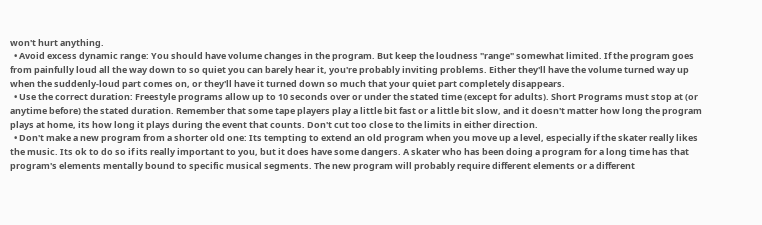won't hurt anything.
  • Avoid excess dynamic range: You should have volume changes in the program. But keep the loudness "range" somewhat limited. If the program goes from painfully loud all the way down to so quiet you can barely hear it, you're probably inviting problems. Either they'll have the volume turned way up when the suddenly-loud part comes on, or they'll have it turned down so much that your quiet part completely disappears.
  • Use the correct duration: Freestyle programs allow up to 10 seconds over or under the stated time (except for adults). Short Programs must stop at (or anytime before) the stated duration. Remember that some tape players play a little bit fast or a little bit slow, and it doesn't matter how long the program plays at home, its how long it plays during the event that counts. Don't cut too close to the limits in either direction.
  • Don't make a new program from a shorter old one: Its tempting to extend an old program when you move up a level, especially if the skater really likes the music. Its ok to do so if its really important to you, but it does have some dangers. A skater who has been doing a program for a long time has that program's elements mentally bound to specific musical segments. The new program will probably require different elements or a different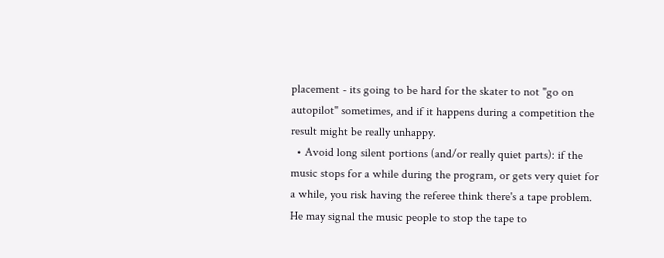placement - its going to be hard for the skater to not "go on autopilot" sometimes, and if it happens during a competition the result might be really unhappy.
  • Avoid long silent portions (and/or really quiet parts): if the music stops for a while during the program, or gets very quiet for a while, you risk having the referee think there's a tape problem. He may signal the music people to stop the tape to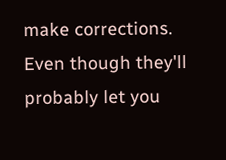make corrections. Even though they'll probably let you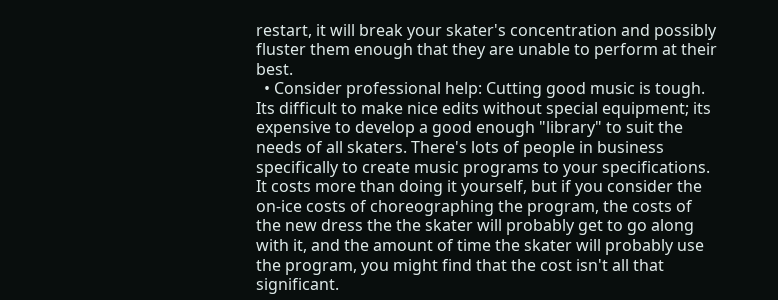restart, it will break your skater's concentration and possibly fluster them enough that they are unable to perform at their best.
  • Consider professional help: Cutting good music is tough. Its difficult to make nice edits without special equipment; its expensive to develop a good enough "library" to suit the needs of all skaters. There's lots of people in business specifically to create music programs to your specifications. It costs more than doing it yourself, but if you consider the on-ice costs of choreographing the program, the costs of the new dress the the skater will probably get to go along with it, and the amount of time the skater will probably use the program, you might find that the cost isn't all that significant.